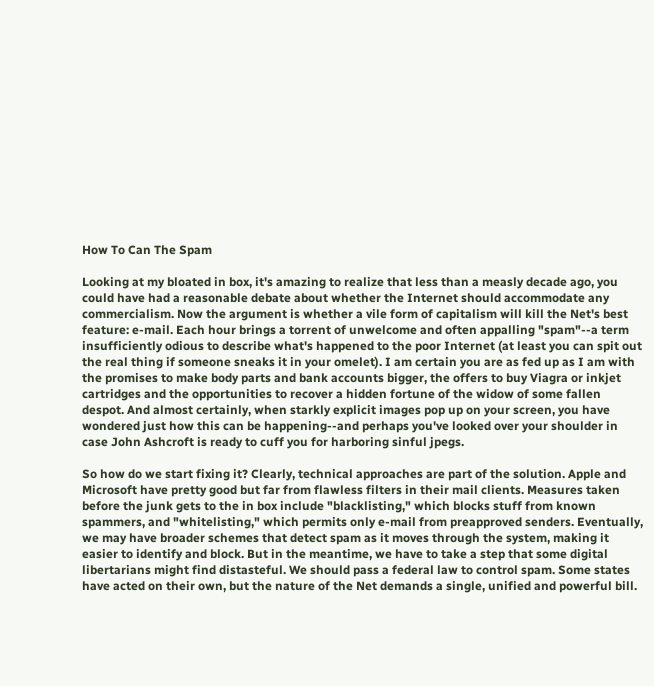How To Can The Spam

Looking at my bloated in box, it's amazing to realize that less than a measly decade ago, you could have had a reasonable debate about whether the Internet should accommodate any commercialism. Now the argument is whether a vile form of capitalism will kill the Net's best feature: e-mail. Each hour brings a torrent of unwelcome and often appalling "spam"--a term insufficiently odious to describe what's happened to the poor Internet (at least you can spit out the real thing if someone sneaks it in your omelet). I am certain you are as fed up as I am with the promises to make body parts and bank accounts bigger, the offers to buy Viagra or inkjet cartridges and the opportunities to recover a hidden fortune of the widow of some fallen despot. And almost certainly, when starkly explicit images pop up on your screen, you have wondered just how this can be happening--and perhaps you've looked over your shoulder in case John Ashcroft is ready to cuff you for harboring sinful jpegs.

So how do we start fixing it? Clearly, technical approaches are part of the solution. Apple and Microsoft have pretty good but far from flawless filters in their mail clients. Measures taken before the junk gets to the in box include "blacklisting," which blocks stuff from known spammers, and "whitelisting," which permits only e-mail from preapproved senders. Eventually, we may have broader schemes that detect spam as it moves through the system, making it easier to identify and block. But in the meantime, we have to take a step that some digital libertarians might find distasteful. We should pass a federal law to control spam. Some states have acted on their own, but the nature of the Net demands a single, unified and powerful bill.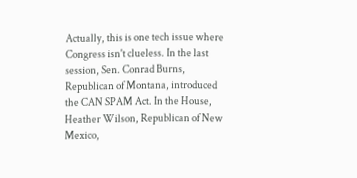Actually, this is one tech issue where Congress isn't clueless. In the last session, Sen. Conrad Burns, Republican of Montana, introduced the CAN SPAM Act. In the House, Heather Wilson, Republican of New Mexico,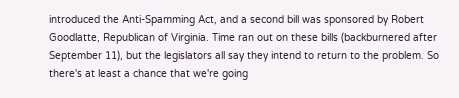introduced the Anti-Spamming Act, and a second bill was sponsored by Robert Goodlatte, Republican of Virginia. Time ran out on these bills (backburnered after September 11), but the legislators all say they intend to return to the problem. So there's at least a chance that we're going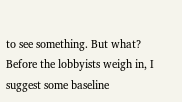to see something. But what? Before the lobbyists weigh in, I suggest some baseline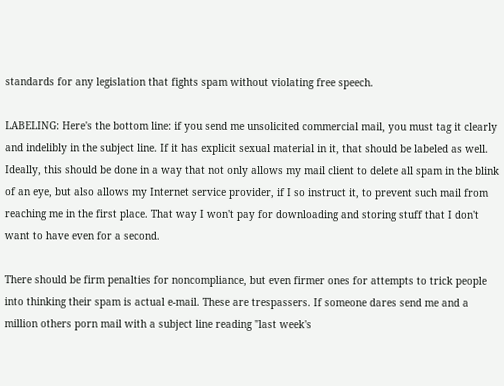standards for any legislation that fights spam without violating free speech.

LABELING: Here's the bottom line: if you send me unsolicited commercial mail, you must tag it clearly and indelibly in the subject line. If it has explicit sexual material in it, that should be labeled as well. Ideally, this should be done in a way that not only allows my mail client to delete all spam in the blink of an eye, but also allows my Internet service provider, if I so instruct it, to prevent such mail from reaching me in the first place. That way I won't pay for downloading and storing stuff that I don't want to have even for a second.

There should be firm penalties for noncompliance, but even firmer ones for attempts to trick people into thinking their spam is actual e-mail. These are trespassers. If someone dares send me and a million others porn mail with a subject line reading "last week's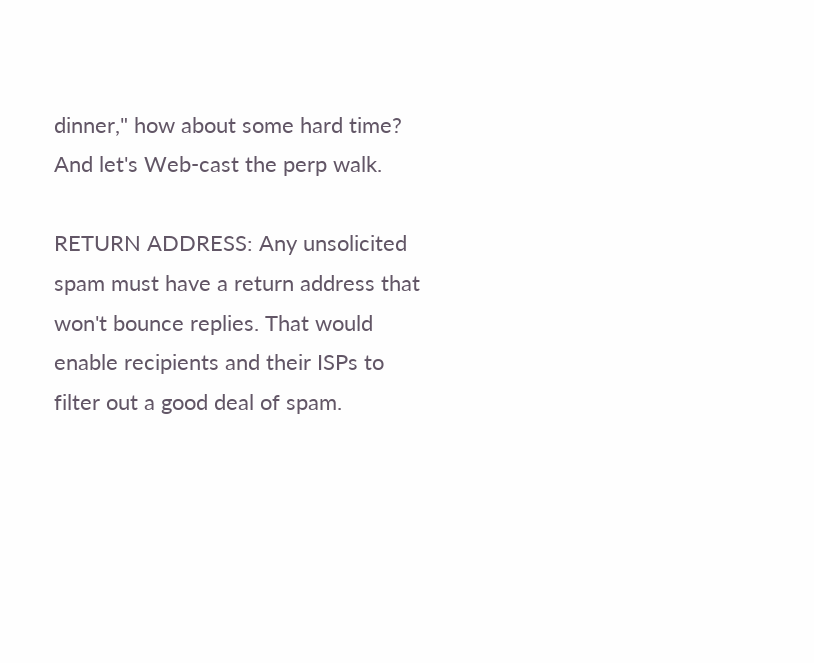dinner," how about some hard time? And let's Web-cast the perp walk.

RETURN ADDRESS: Any unsolicited spam must have a return address that won't bounce replies. That would enable recipients and their ISPs to filter out a good deal of spam.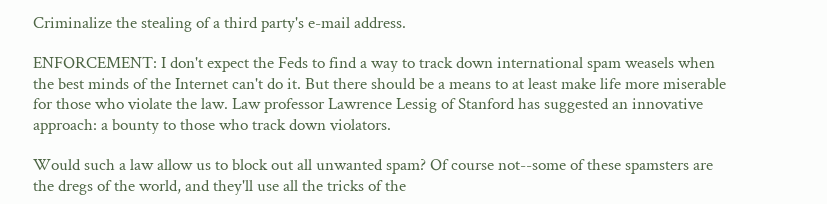Criminalize the stealing of a third party's e-mail address.

ENFORCEMENT: I don't expect the Feds to find a way to track down international spam weasels when the best minds of the Internet can't do it. But there should be a means to at least make life more miserable for those who violate the law. Law professor Lawrence Lessig of Stanford has suggested an innovative approach: a bounty to those who track down violators.

Would such a law allow us to block out all unwanted spam? Of course not--some of these spamsters are the dregs of the world, and they'll use all the tricks of the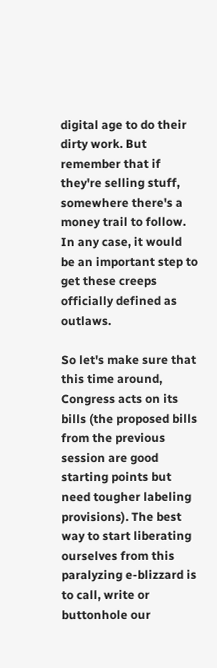digital age to do their dirty work. But remember that if they're selling stuff, somewhere there's a money trail to follow. In any case, it would be an important step to get these creeps officially defined as outlaws.

So let's make sure that this time around, Congress acts on its bills (the proposed bills from the previous session are good starting points but need tougher labeling provisions). The best way to start liberating ourselves from this paralyzing e-blizzard is to call, write or buttonhole our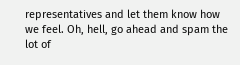representatives and let them know how we feel. Oh, hell, go ahead and spam the lot of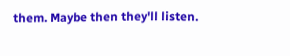them. Maybe then they'll listen.